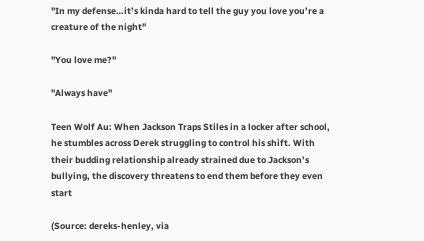"In my defense…it’s kinda hard to tell the guy you love you’re a creature of the night"

"You love me?"

"Always have"

Teen Wolf Au: When Jackson Traps Stiles in a locker after school, he stumbles across Derek struggling to control his shift. With their budding relationship already strained due to Jackson’s bullying, the discovery threatens to end them before they even start

(Source: dereks-henley, via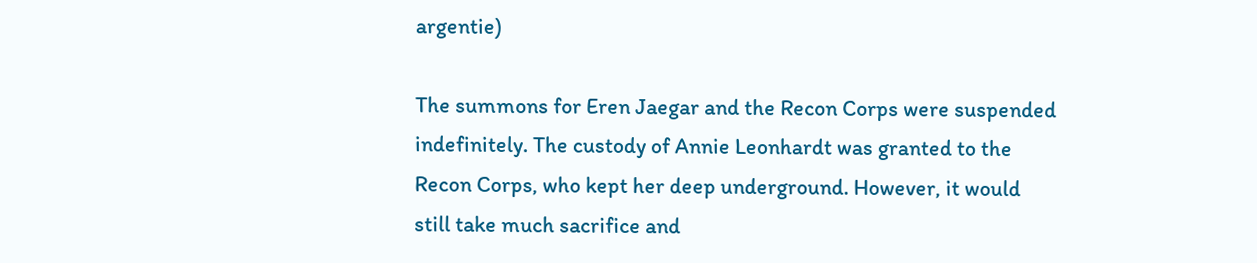argentie)

The summons for Eren Jaegar and the Recon Corps were suspended indefinitely. The custody of Annie Leonhardt was granted to the Recon Corps, who kept her deep underground. However, it would still take much sacrifice and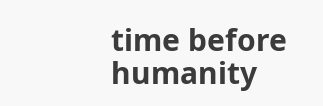time before humanity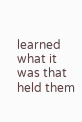learned what it was that held them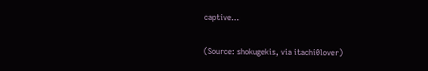captive…

(Source: shokugekis, via itachi0lover)